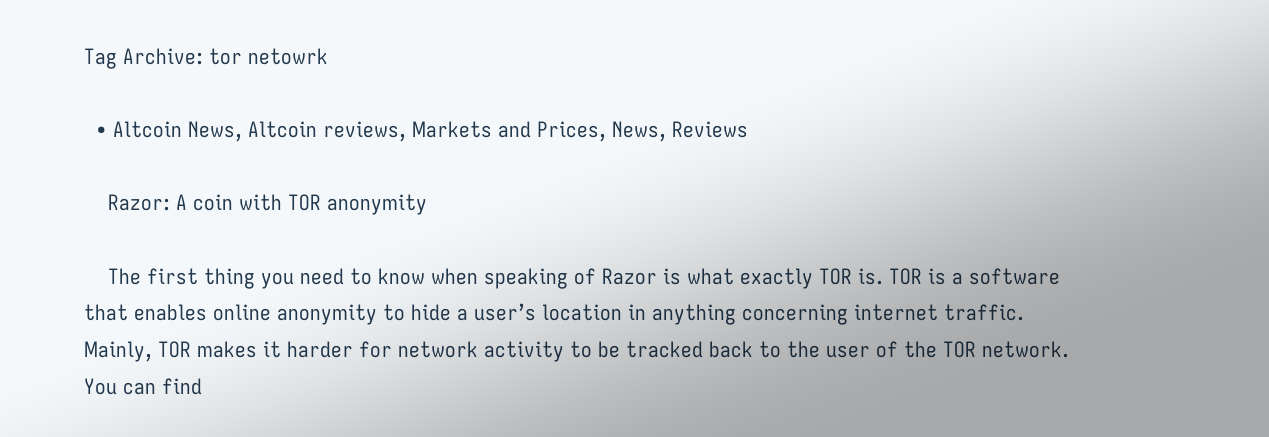Tag Archive: tor netowrk

  • Altcoin News, Altcoin reviews, Markets and Prices, News, Reviews

    Razor: A coin with TOR anonymity

    The first thing you need to know when speaking of Razor is what exactly TOR is. TOR is a software that enables online anonymity to hide a user’s location in anything concerning internet traffic. Mainly, TOR makes it harder for network activity to be tracked back to the user of the TOR network. You can find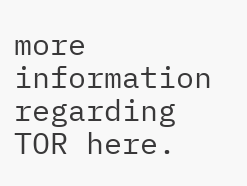more information regarding TOR here.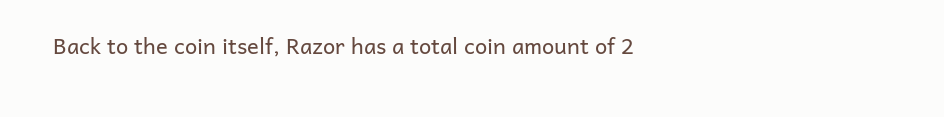Back to the coin itself, Razor has a total coin amount of 2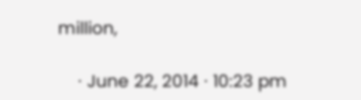million,

    · June 22, 2014 · 10:23 pm